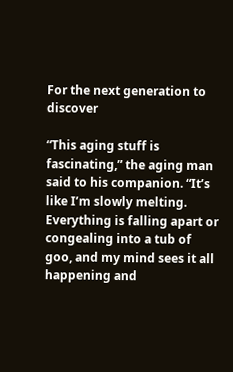For the next generation to discover

“This aging stuff is fascinating,” the aging man said to his companion. “It’s like I’m slowly melting. Everything is falling apart or congealing into a tub of goo, and my mind sees it all happening and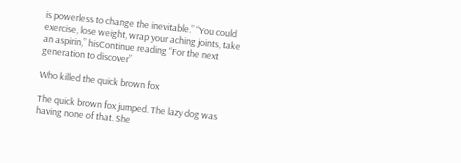is powerless to change the inevitable.” “You could exercise, lose weight, wrap your aching joints, take an aspirin,” hisContinue reading “For the next generation to discover”

Who killed the quick brown fox

The quick brown fox jumped. The lazy dog was having none of that. She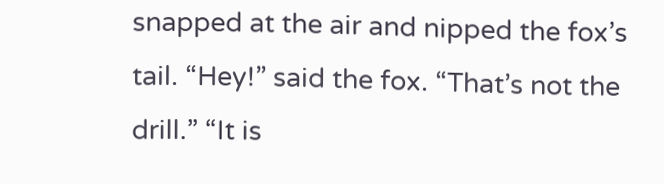snapped at the air and nipped the fox’s tail. “Hey!” said the fox. “That’s not the drill.” “It is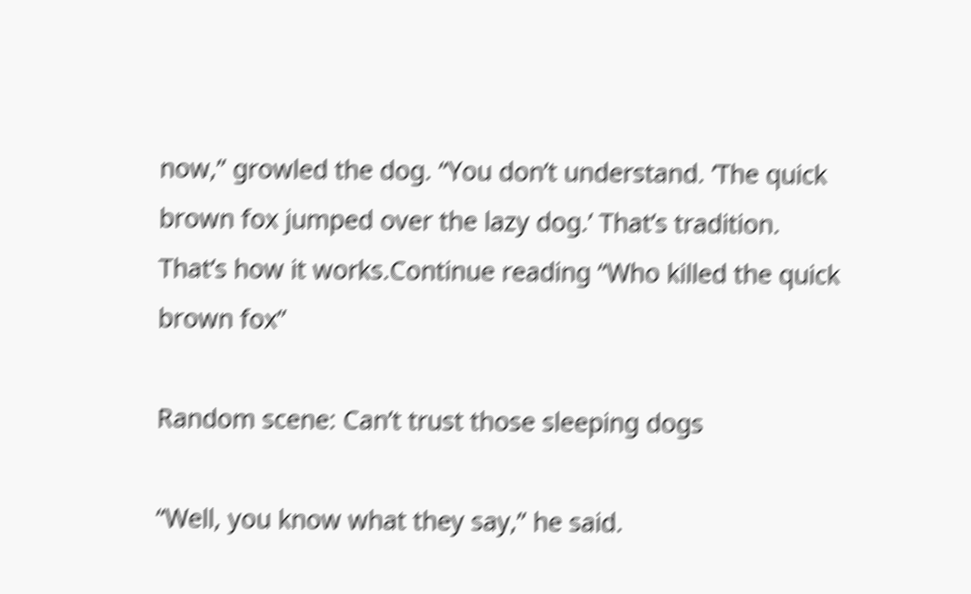now,” growled the dog. “You don’t understand. ‘The quick brown fox jumped over the lazy dog.’ That’s tradition. That’s how it works.Continue reading “Who killed the quick brown fox”

Random scene: Can’t trust those sleeping dogs

“Well, you know what they say,” he said.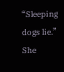“Sleeping dogs lie.” She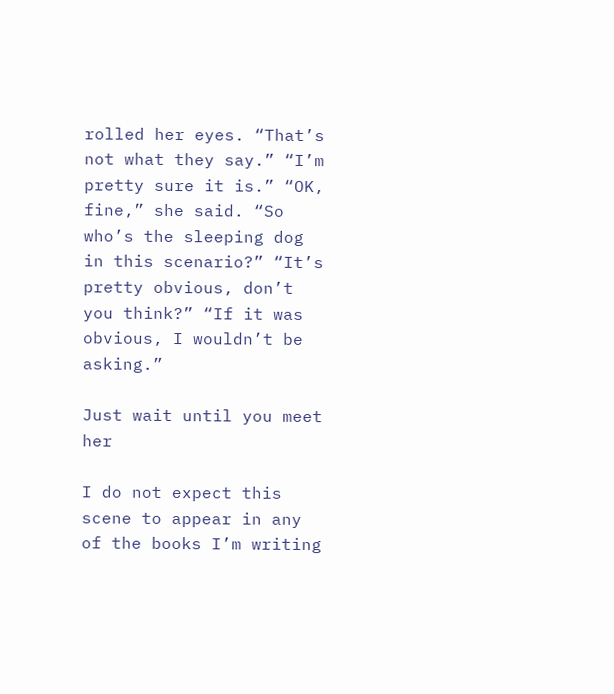rolled her eyes. “That’s not what they say.” “I’m pretty sure it is.” “OK, fine,” she said. “So who’s the sleeping dog in this scenario?” “It’s pretty obvious, don’t you think?” “If it was obvious, I wouldn’t be asking.”

Just wait until you meet her

I do not expect this scene to appear in any of the books I’m writing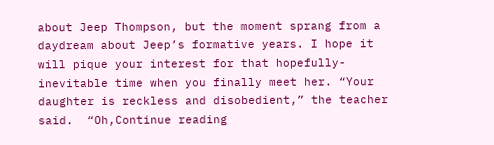about Jeep Thompson, but the moment sprang from a daydream about Jeep’s formative years. I hope it will pique your interest for that hopefully-inevitable time when you finally meet her. “Your daughter is reckless and disobedient,” the teacher said.  “Oh,Continue reading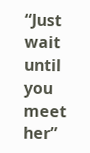“Just wait until you meet her”